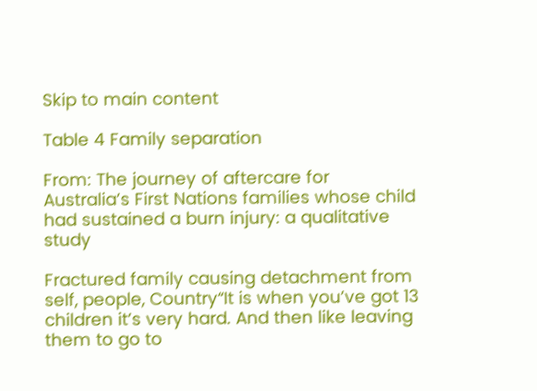Skip to main content

Table 4 Family separation

From: The journey of aftercare for Australia’s First Nations families whose child had sustained a burn injury: a qualitative study

Fractured family causing detachment from self, people, Country“It is when you’ve got 13 children it’s very hard. And then like leaving them to go to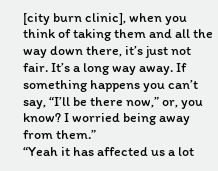[city burn clinic], when you think of taking them and all the way down there, it’s just not fair. It’s a long way away. If something happens you can’t say, “I’ll be there now,” or, you know? I worried being away from them.”
“Yeah it has affected us a lot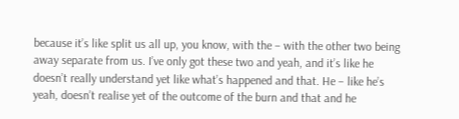because it’s like split us all up, you know, with the – with the other two being away separate from us. I’ve only got these two and yeah, and it’s like he doesn’t really understand yet like what’s happened and that. He – like he’s yeah, doesn’t realise yet of the outcome of the burn and that and he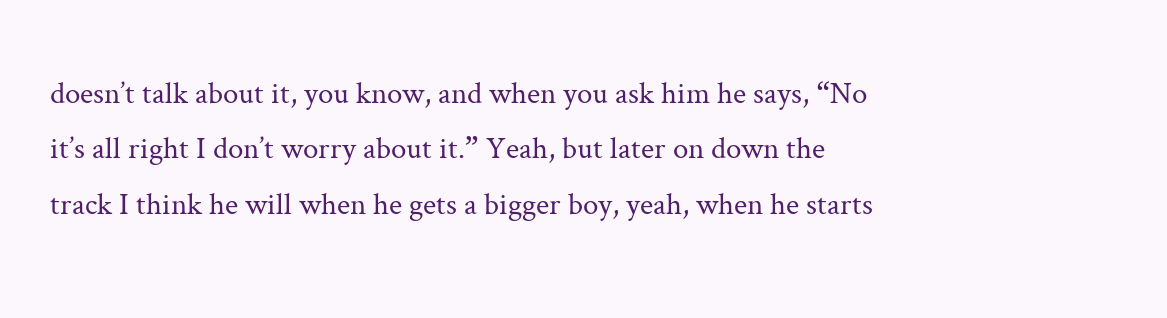doesn’t talk about it, you know, and when you ask him he says, “No it’s all right I don’t worry about it.” Yeah, but later on down the track I think he will when he gets a bigger boy, yeah, when he starts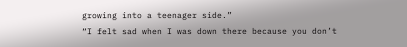growing into a teenager side.”
“I felt sad when I was down there because you don’t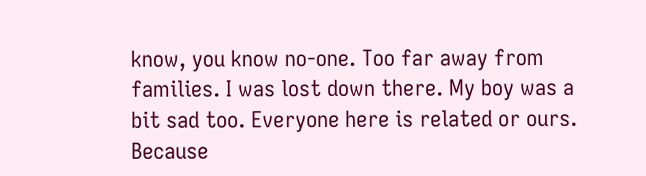know, you know no-one. Too far away from families. I was lost down there. My boy was a bit sad too. Everyone here is related or ours. Because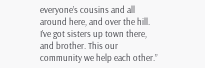everyone’s cousins and all around here, and over the hill. I’ve got sisters up town there, and brother. This our community we help each other.”